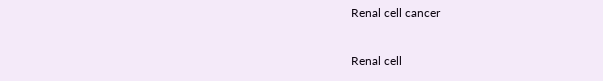Renal cell cancer

Renal cell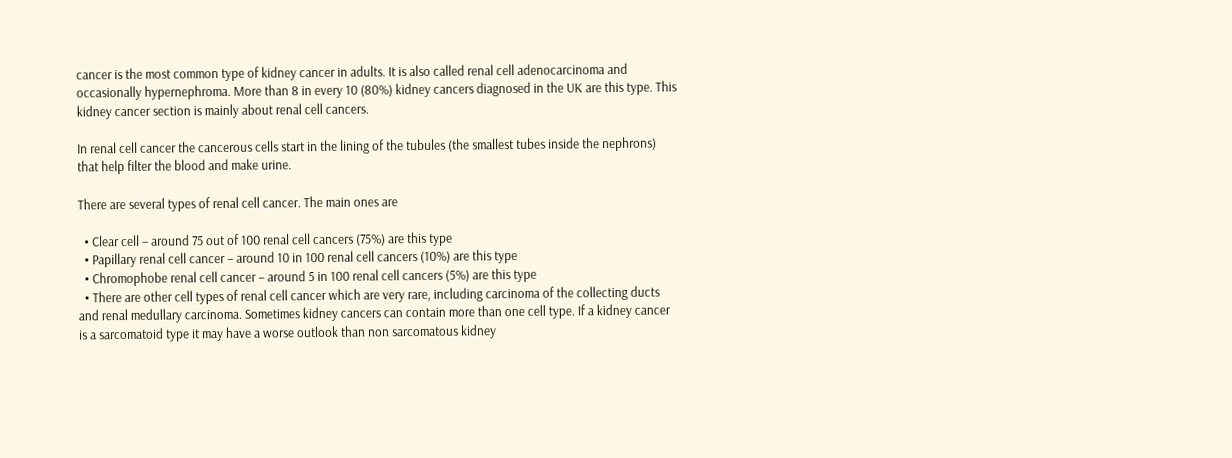cancer is the most common type of kidney cancer in adults. It is also called renal cell adenocarcinoma and occasionally hypernephroma. More than 8 in every 10 (80%) kidney cancers diagnosed in the UK are this type. This kidney cancer section is mainly about renal cell cancers.

In renal cell cancer the cancerous cells start in the lining of the tubules (the smallest tubes inside the nephrons) that help filter the blood and make urine.

There are several types of renal cell cancer. The main ones are

  • Clear cell – around 75 out of 100 renal cell cancers (75%) are this type
  • Papillary renal cell cancer – around 10 in 100 renal cell cancers (10%) are this type
  • Chromophobe renal cell cancer – around 5 in 100 renal cell cancers (5%) are this type
  • There are other cell types of renal cell cancer which are very rare, including carcinoma of the collecting ducts and renal medullary carcinoma. Sometimes kidney cancers can contain more than one cell type. If a kidney cancer is a sarcomatoid type it may have a worse outlook than non sarcomatous kidney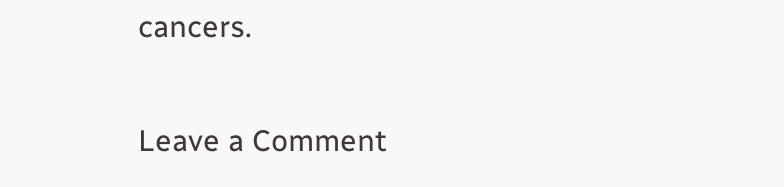cancers.

Leave a Comment